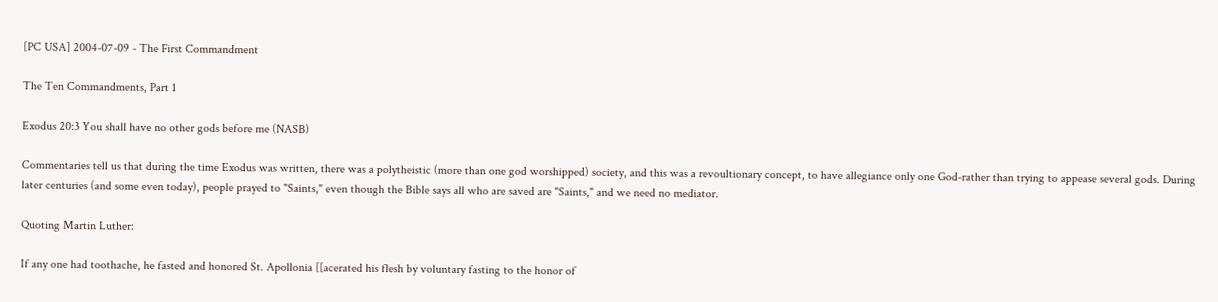[PC USA] 2004-07-09 - The First Commandment

The Ten Commandments, Part 1

Exodus 20:3 You shall have no other gods before me (NASB)

Commentaries tell us that during the time Exodus was written, there was a polytheistic (more than one god worshipped) society, and this was a revoultionary concept, to have allegiance only one God-rather than trying to appease several gods. During later centuries (and some even today), people prayed to "Saints," even though the Bible says all who are saved are "Saints," and we need no mediator.

Quoting Martin Luther:

If any one had toothache, he fasted and honored St. Apollonia [[acerated his flesh by voluntary fasting to the honor of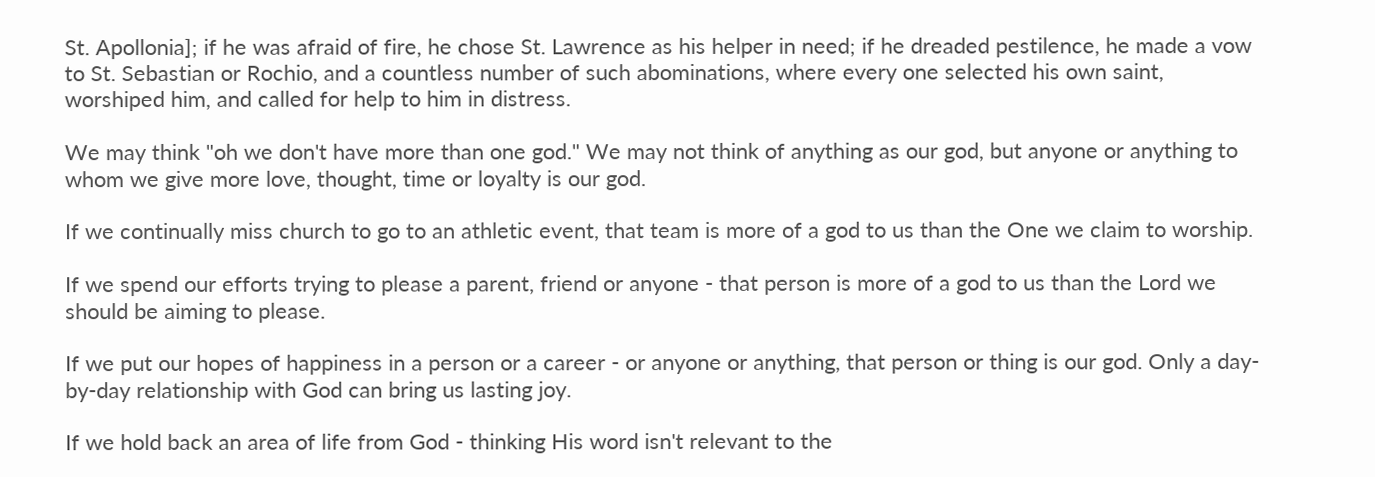St. Apollonia]; if he was afraid of fire, he chose St. Lawrence as his helper in need; if he dreaded pestilence, he made a vow to St. Sebastian or Rochio, and a countless number of such abominations, where every one selected his own saint, worshiped him, and called for help to him in distress.

We may think "oh we don't have more than one god." We may not think of anything as our god, but anyone or anything to whom we give more love, thought, time or loyalty is our god.

If we continually miss church to go to an athletic event, that team is more of a god to us than the One we claim to worship.

If we spend our efforts trying to please a parent, friend or anyone - that person is more of a god to us than the Lord we should be aiming to please.

If we put our hopes of happiness in a person or a career - or anyone or anything, that person or thing is our god. Only a day-by-day relationship with God can bring us lasting joy.

If we hold back an area of life from God - thinking His word isn't relevant to the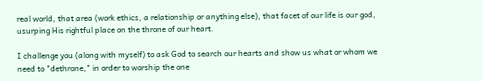real world, that area (work ethics, a relationship or anything else), that facet of our life is our god, usurping His rightful place on the throne of our heart.

I challenge you (along with myself) to ask God to search our hearts and show us what or whom we need to "dethrone," in order to worship the one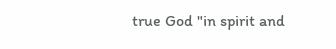true God "in spirit and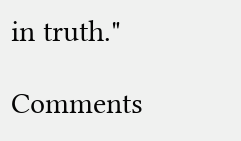in truth."

Comments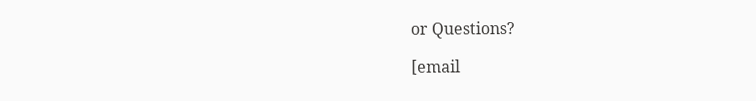or Questions?

[email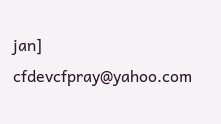jan] cfdevcfpray@yahoo.com